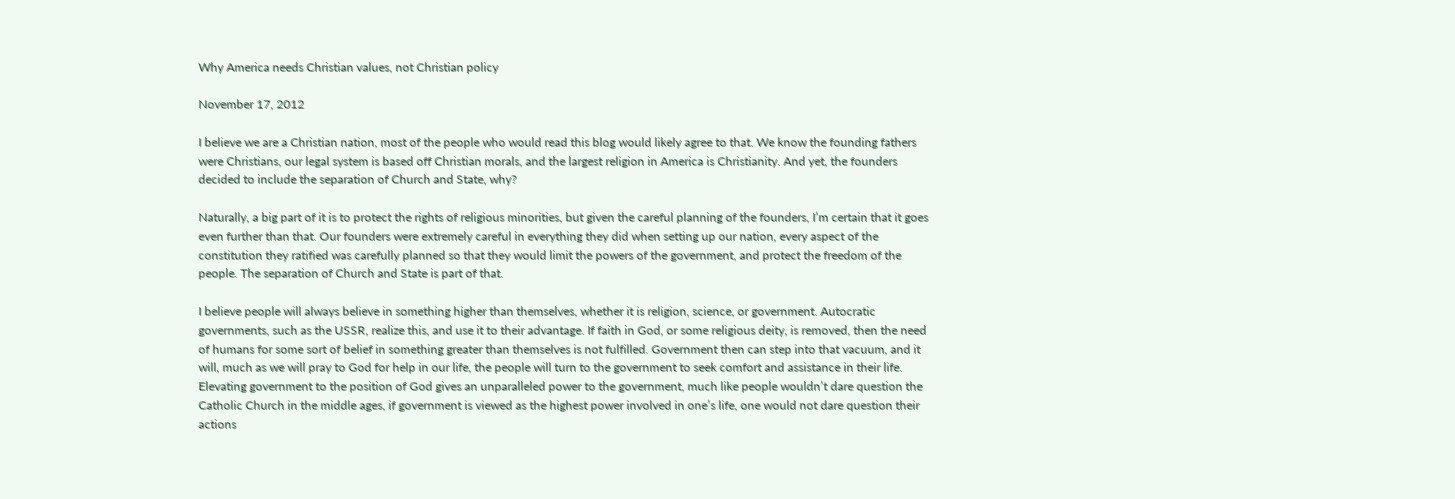Why America needs Christian values, not Christian policy

November 17, 2012

I believe we are a Christian nation, most of the people who would read this blog would likely agree to that. We know the founding fathers were Christians, our legal system is based off Christian morals, and the largest religion in America is Christianity. And yet, the founders decided to include the separation of Church and State, why?

Naturally, a big part of it is to protect the rights of religious minorities, but given the careful planning of the founders, I’m certain that it goes even further than that. Our founders were extremely careful in everything they did when setting up our nation, every aspect of the constitution they ratified was carefully planned so that they would limit the powers of the government, and protect the freedom of the people. The separation of Church and State is part of that.

I believe people will always believe in something higher than themselves, whether it is religion, science, or government. Autocratic governments, such as the USSR, realize this, and use it to their advantage. If faith in God, or some religious deity, is removed, then the need of humans for some sort of belief in something greater than themselves is not fulfilled. Government then can step into that vacuum, and it will, much as we will pray to God for help in our life, the people will turn to the government to seek comfort and assistance in their life. Elevating government to the position of God gives an unparalleled power to the government, much like people wouldn’t dare question the Catholic Church in the middle ages, if government is viewed as the highest power involved in one’s life, one would not dare question their actions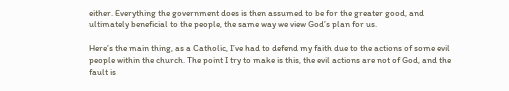either. Everything the government does is then assumed to be for the greater good, and ultimately beneficial to the people, the same way we view God’s plan for us.

Here’s the main thing, as a Catholic, I’ve had to defend my faith due to the actions of some evil people within the church. The point I try to make is this, the evil actions are not of God, and the fault is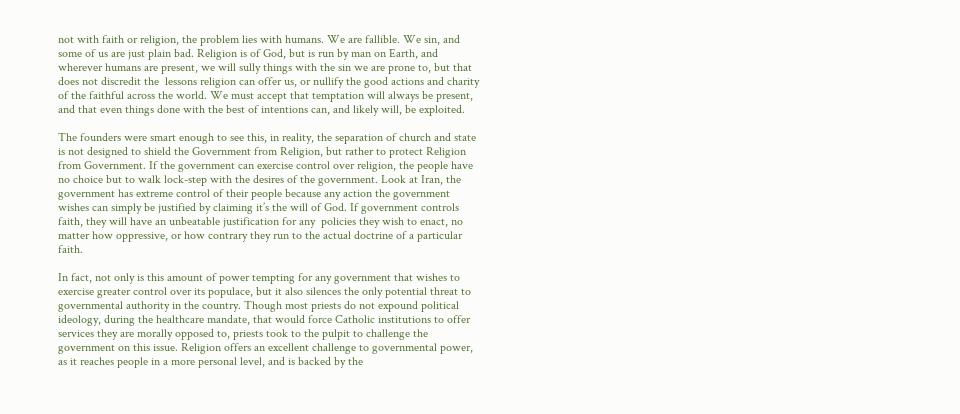not with faith or religion, the problem lies with humans. We are fallible. We sin, and some of us are just plain bad. Religion is of God, but is run by man on Earth, and wherever humans are present, we will sully things with the sin we are prone to, but that does not discredit the  lessons religion can offer us, or nullify the good actions and charity of the faithful across the world. We must accept that temptation will always be present, and that even things done with the best of intentions can, and likely will, be exploited.

The founders were smart enough to see this, in reality, the separation of church and state is not designed to shield the Government from Religion, but rather to protect Religion from Government. If the government can exercise control over religion, the people have no choice but to walk lock-step with the desires of the government. Look at Iran, the government has extreme control of their people because any action the government wishes can simply be justified by claiming it’s the will of God. If government controls faith, they will have an unbeatable justification for any  policies they wish to enact, no matter how oppressive, or how contrary they run to the actual doctrine of a particular faith.

In fact, not only is this amount of power tempting for any government that wishes to exercise greater control over its populace, but it also silences the only potential threat to governmental authority in the country. Though most priests do not expound political ideology, during the healthcare mandate, that would force Catholic institutions to offer services they are morally opposed to, priests took to the pulpit to challenge the government on this issue. Religion offers an excellent challenge to governmental power, as it reaches people in a more personal level, and is backed by the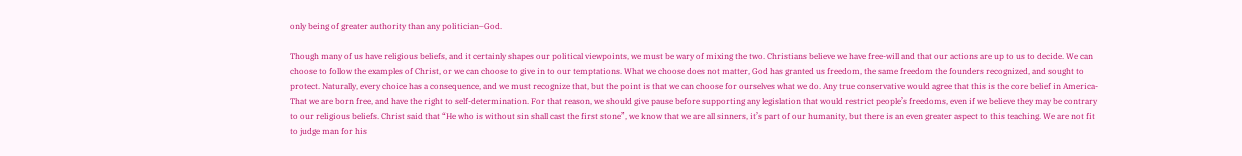only being of greater authority than any politician–God.

Though many of us have religious beliefs, and it certainly shapes our political viewpoints, we must be wary of mixing the two. Christians believe we have free-will and that our actions are up to us to decide. We can choose to follow the examples of Christ, or we can choose to give in to our temptations. What we choose does not matter, God has granted us freedom, the same freedom the founders recognized, and sought to protect. Naturally, every choice has a consequence, and we must recognize that, but the point is that we can choose for ourselves what we do. Any true conservative would agree that this is the core belief in America-That we are born free, and have the right to self-determination. For that reason, we should give pause before supporting any legislation that would restrict people’s freedoms, even if we believe they may be contrary to our religious beliefs. Christ said that “He who is without sin shall cast the first stone”, we know that we are all sinners, it’s part of our humanity, but there is an even greater aspect to this teaching. We are not fit to judge man for his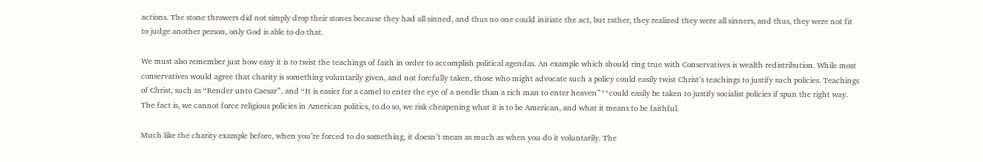actions. The stone throwers did not simply drop their stones because they had all sinned, and thus no one could initiate the act, but rather, they realized they were all sinners, and thus, they were not fit to judge another person, only God is able to do that.

We must also remember just how easy it is to twist the teachings of faith in order to accomplish political agendas. An example which should ring true with Conservatives is wealth redistribution. While most conservatives would agree that charity is something voluntarily given, and not forcfully taken, those who might advocate such a policy could easily twist Christ’s teachings to justify such policies. Teachings of Christ, such as “Render unto Caesar”, and “It is easier for a camel to enter the eye of a needle than a rich man to enter heaven”**could easily be taken to justify socialist policies if spun the right way. The fact is, we cannot force religious policies in American politics, to do so, we risk cheapening what it is to be American, and what it means to be faithful.

Much like the charity example before, when you’re forced to do something, it doesn’t mean as much as when you do it voluntarily. The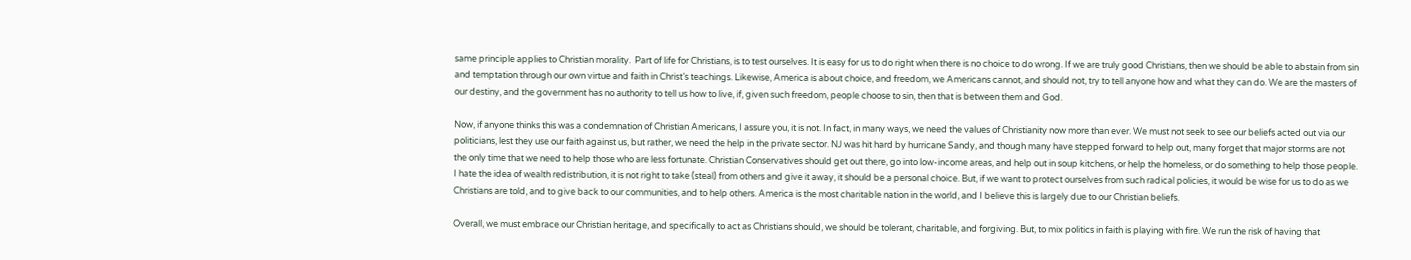same principle applies to Christian morality.  Part of life for Christians, is to test ourselves. It is easy for us to do right when there is no choice to do wrong. If we are truly good Christians, then we should be able to abstain from sin and temptation through our own virtue and faith in Christ’s teachings. Likewise, America is about choice, and freedom, we Americans cannot, and should not, try to tell anyone how and what they can do. We are the masters of our destiny, and the government has no authority to tell us how to live, if, given such freedom, people choose to sin, then that is between them and God.

Now, if anyone thinks this was a condemnation of Christian Americans, I assure you, it is not. In fact, in many ways, we need the values of Christianity now more than ever. We must not seek to see our beliefs acted out via our politicians, lest they use our faith against us, but rather, we need the help in the private sector. NJ was hit hard by hurricane Sandy, and though many have stepped forward to help out, many forget that major storms are not the only time that we need to help those who are less fortunate. Christian Conservatives should get out there, go into low-income areas, and help out in soup kitchens, or help the homeless, or do something to help those people.  I hate the idea of wealth redistribution, it is not right to take (steal) from others and give it away, it should be a personal choice. But, if we want to protect ourselves from such radical policies, it would be wise for us to do as we Christians are told, and to give back to our communities, and to help others. America is the most charitable nation in the world, and I believe this is largely due to our Christian beliefs.

Overall, we must embrace our Christian heritage, and specifically to act as Christians should, we should be tolerant, charitable, and forgiving. But, to mix politics in faith is playing with fire. We run the risk of having that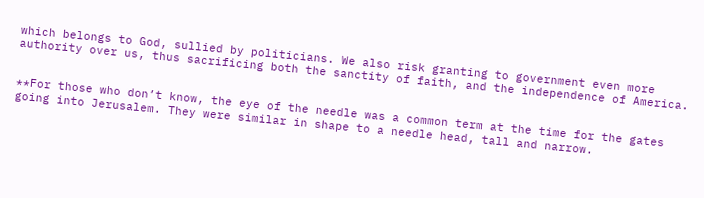which belongs to God, sullied by politicians. We also risk granting to government even more authority over us, thus sacrificing both the sanctity of faith, and the independence of America.


**For those who don’t know, the eye of the needle was a common term at the time for the gates going into Jerusalem. They were similar in shape to a needle head, tall and narrow.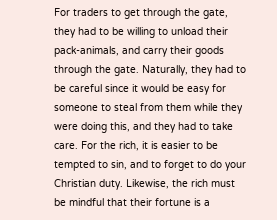For traders to get through the gate, they had to be willing to unload their pack-animals, and carry their goods through the gate. Naturally, they had to be careful since it would be easy for someone to steal from them while they were doing this, and they had to take care. For the rich, it is easier to be tempted to sin, and to forget to do your Christian duty. Likewise, the rich must be mindful that their fortune is a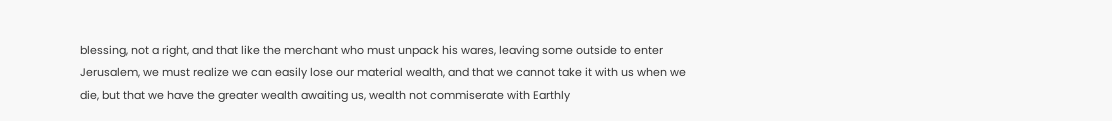blessing, not a right, and that like the merchant who must unpack his wares, leaving some outside to enter Jerusalem, we must realize we can easily lose our material wealth, and that we cannot take it with us when we die, but that we have the greater wealth awaiting us, wealth not commiserate with Earthly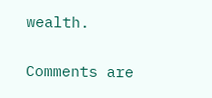wealth.


Comments are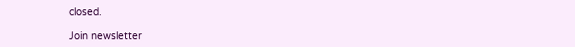closed.

Join newsletter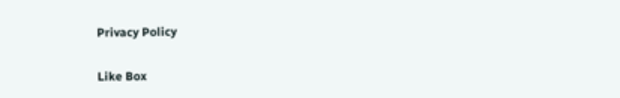Privacy Policy

Like Box